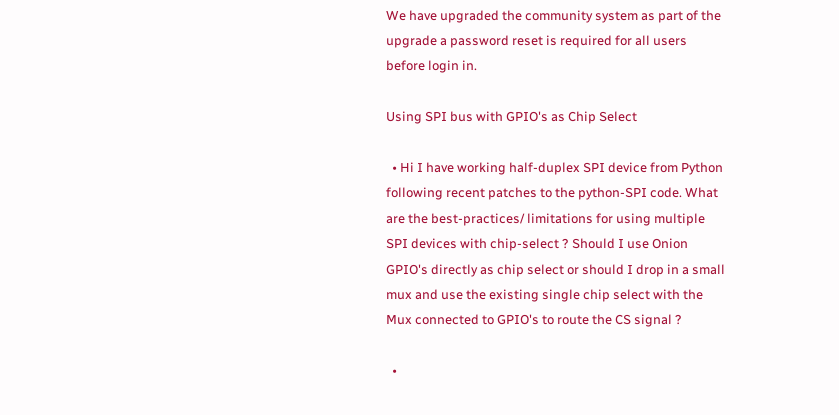We have upgraded the community system as part of the upgrade a password reset is required for all users before login in.

Using SPI bus with GPIO's as Chip Select

  • Hi I have working half-duplex SPI device from Python following recent patches to the python-SPI code. What are the best-practices/ limitations for using multiple SPI devices with chip-select ? Should I use Onion GPIO's directly as chip select or should I drop in a small mux and use the existing single chip select with the Mux connected to GPIO's to route the CS signal ?

  •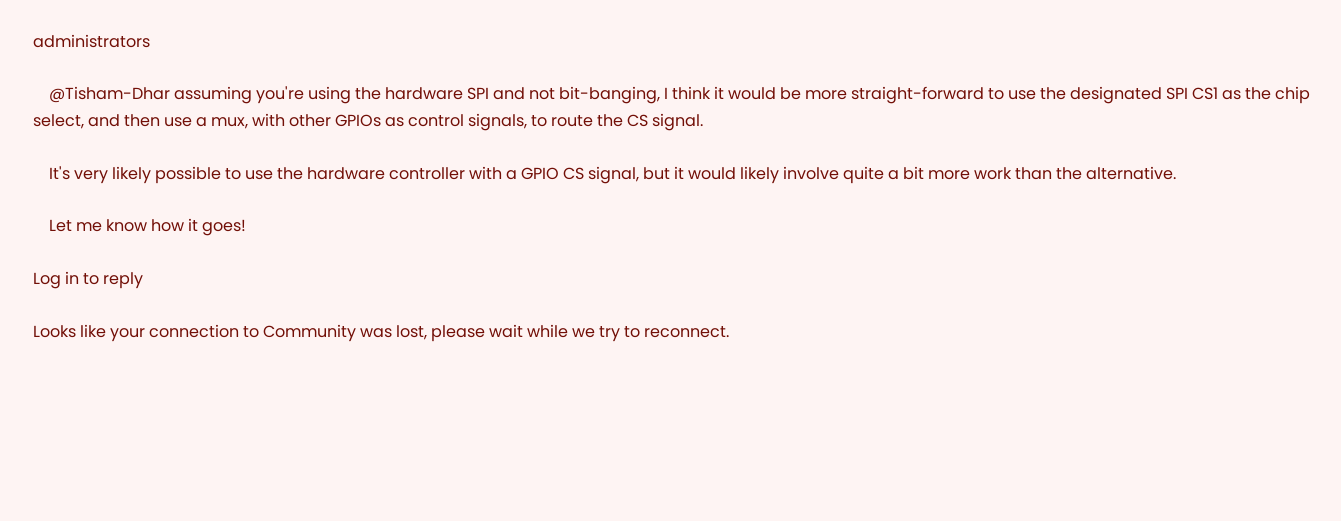administrators

    @Tisham-Dhar assuming you're using the hardware SPI and not bit-banging, I think it would be more straight-forward to use the designated SPI CS1 as the chip select, and then use a mux, with other GPIOs as control signals, to route the CS signal.

    It's very likely possible to use the hardware controller with a GPIO CS signal, but it would likely involve quite a bit more work than the alternative.

    Let me know how it goes!

Log in to reply

Looks like your connection to Community was lost, please wait while we try to reconnect.